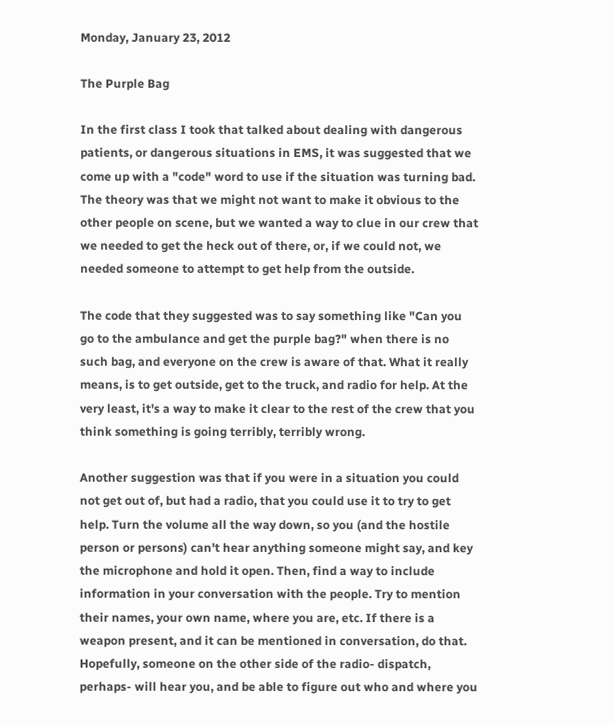Monday, January 23, 2012

The Purple Bag

In the first class I took that talked about dealing with dangerous patients, or dangerous situations in EMS, it was suggested that we come up with a "code" word to use if the situation was turning bad. The theory was that we might not want to make it obvious to the other people on scene, but we wanted a way to clue in our crew that we needed to get the heck out of there, or, if we could not, we needed someone to attempt to get help from the outside.

The code that they suggested was to say something like "Can you go to the ambulance and get the purple bag?" when there is no such bag, and everyone on the crew is aware of that. What it really means, is to get outside, get to the truck, and radio for help. At the very least, it's a way to make it clear to the rest of the crew that you think something is going terribly, terribly wrong.

Another suggestion was that if you were in a situation you could not get out of, but had a radio, that you could use it to try to get help. Turn the volume all the way down, so you (and the hostile person or persons) can't hear anything someone might say, and key the microphone and hold it open. Then, find a way to include information in your conversation with the people. Try to mention their names, your own name, where you are, etc. If there is a weapon present, and it can be mentioned in conversation, do that. Hopefully, someone on the other side of the radio- dispatch, perhaps- will hear you, and be able to figure out who and where you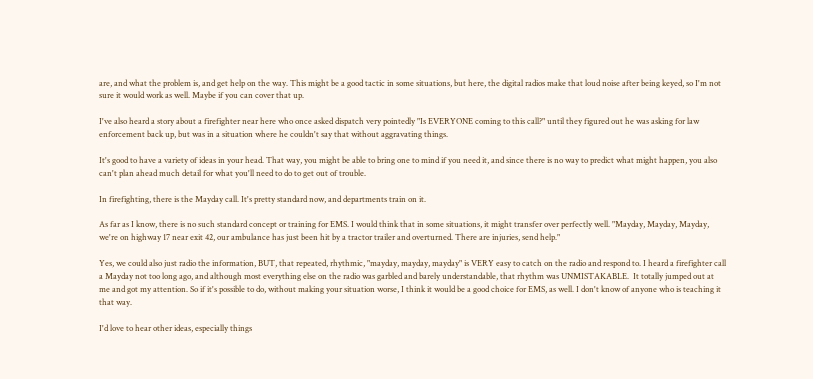are, and what the problem is, and get help on the way. This might be a good tactic in some situations, but here, the digital radios make that loud noise after being keyed, so I'm not sure it would work as well. Maybe if you can cover that up.

I've also heard a story about a firefighter near here who once asked dispatch very pointedly "Is EVERYONE coming to this call?" until they figured out he was asking for law enforcement back up, but was in a situation where he couldn't say that without aggravating things.

It's good to have a variety of ideas in your head. That way, you might be able to bring one to mind if you need it, and since there is no way to predict what might happen, you also can't plan ahead much detail for what you'll need to do to get out of trouble.

In firefighting, there is the Mayday call. It's pretty standard now, and departments train on it.

As far as I know, there is no such standard concept or training for EMS. I would think that in some situations, it might transfer over perfectly well. "Mayday, Mayday, Mayday, we're on highway 17 near exit 42, our ambulance has just been hit by a tractor trailer and overturned. There are injuries, send help."

Yes, we could also just radio the information, BUT, that repeated, rhythmic, "mayday, mayday, mayday" is VERY easy to catch on the radio and respond to. I heard a firefighter call a Mayday not too long ago, and although most everything else on the radio was garbled and barely understandable, that rhythm was UNMISTAKABLE.  It totally jumped out at me and got my attention. So if it's possible to do, without making your situation worse, I think it would be a good choice for EMS, as well. I don't know of anyone who is teaching it that way.

I'd love to hear other ideas, especially things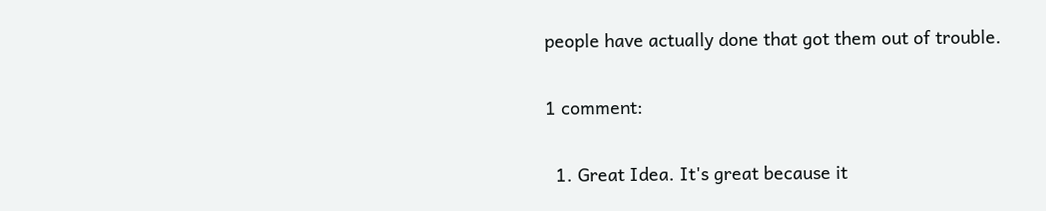people have actually done that got them out of trouble.

1 comment:

  1. Great Idea. It's great because it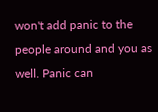won't add panic to the people around and you as well. Panic can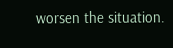worsen the situation.